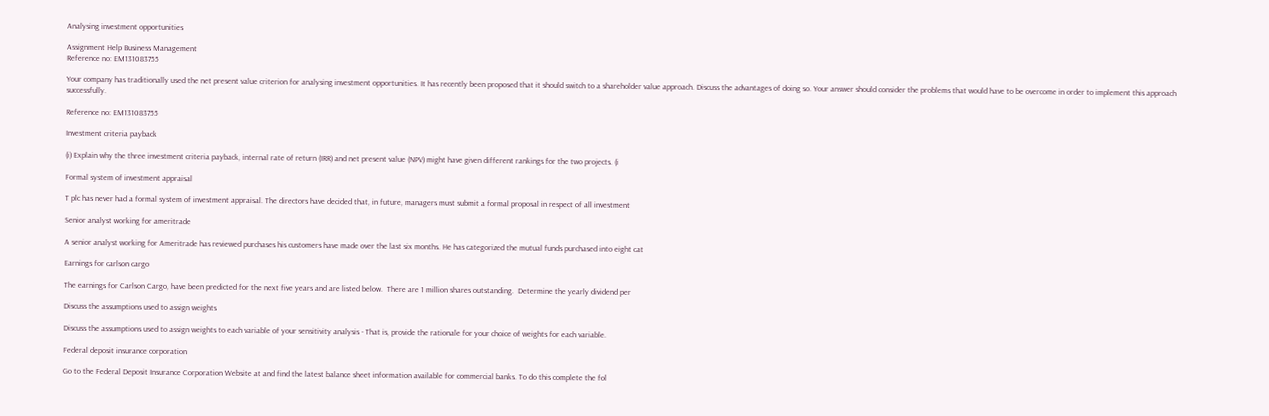Analysing investment opportunities

Assignment Help Business Management
Reference no: EM131083755

Your company has traditionally used the net present value criterion for analysing investment opportunities. It has recently been proposed that it should switch to a shareholder value approach. Discuss the advantages of doing so. Your answer should consider the problems that would have to be overcome in order to implement this approach successfully.

Reference no: EM131083755

Investment criteria payback

(i) Explain why the three investment criteria payback, internal rate of return (IRR) and net present value (NPV) might have given different rankings for the two projects. (i

Formal system of investment appraisal

T plc has never had a formal system of investment appraisal. The directors have decided that, in future, managers must submit a formal proposal in respect of all investment

Senior analyst working for ameritrade

A senior analyst working for Ameritrade has reviewed purchases his customers have made over the last six months. He has categorized the mutual funds purchased into eight cat

Earnings for carlson cargo

The earnings for Carlson Cargo, have been predicted for the next five years and are listed below.  There are 1 million shares outstanding.  Determine the yearly dividend per

Discuss the assumptions used to assign weights

Discuss the assumptions used to assign weights to each variable of your sensitivity analysis - That is, provide the rationale for your choice of weights for each variable.

Federal deposit insurance corporation

Go to the Federal Deposit Insurance Corporation Website at and find the latest balance sheet information available for commercial banks. To do this complete the fol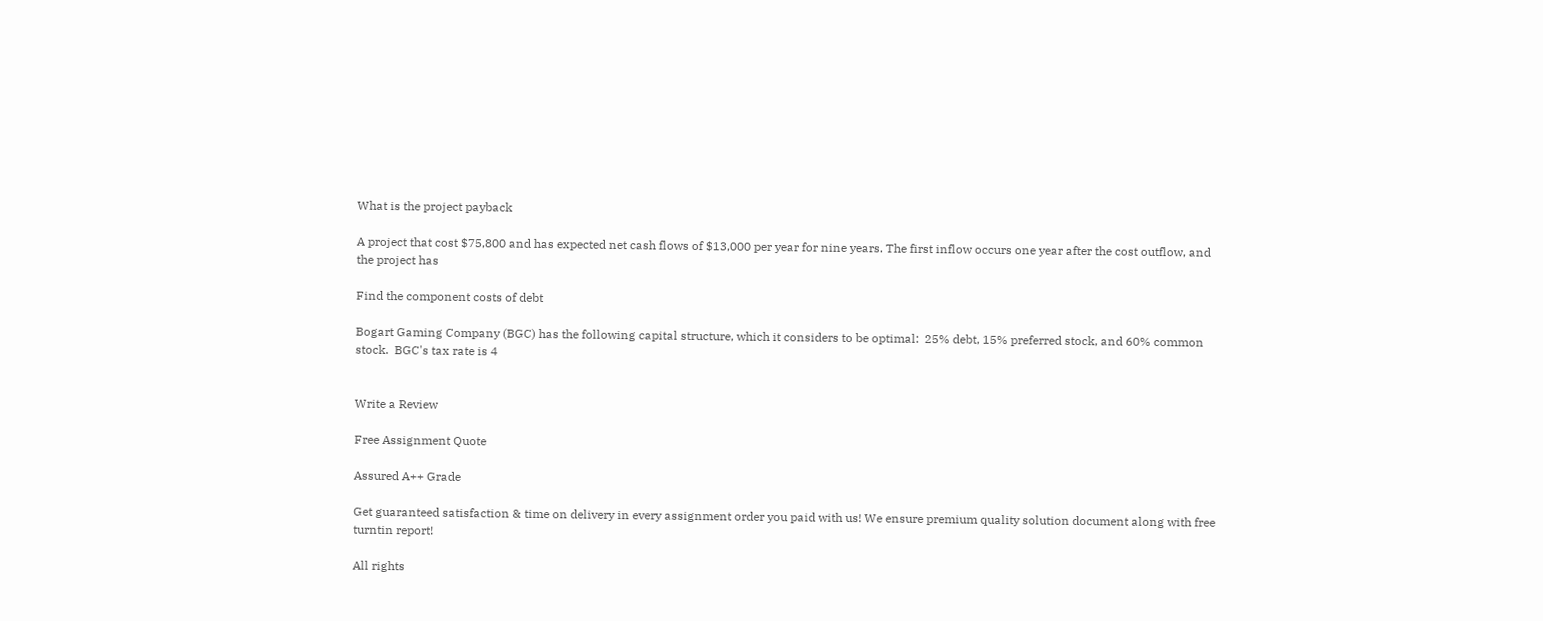What is the project payback

A project that cost $75,800 and has expected net cash flows of $13,000 per year for nine years. The first inflow occurs one year after the cost outflow, and the project has

Find the component costs of debt

Bogart Gaming Company (BGC) has the following capital structure, which it considers to be optimal:  25% debt, 15% preferred stock, and 60% common stock.  BGC's tax rate is 4


Write a Review

Free Assignment Quote

Assured A++ Grade

Get guaranteed satisfaction & time on delivery in every assignment order you paid with us! We ensure premium quality solution document along with free turntin report!

All rights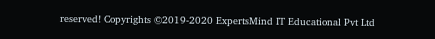reserved! Copyrights ©2019-2020 ExpertsMind IT Educational Pvt Ltd